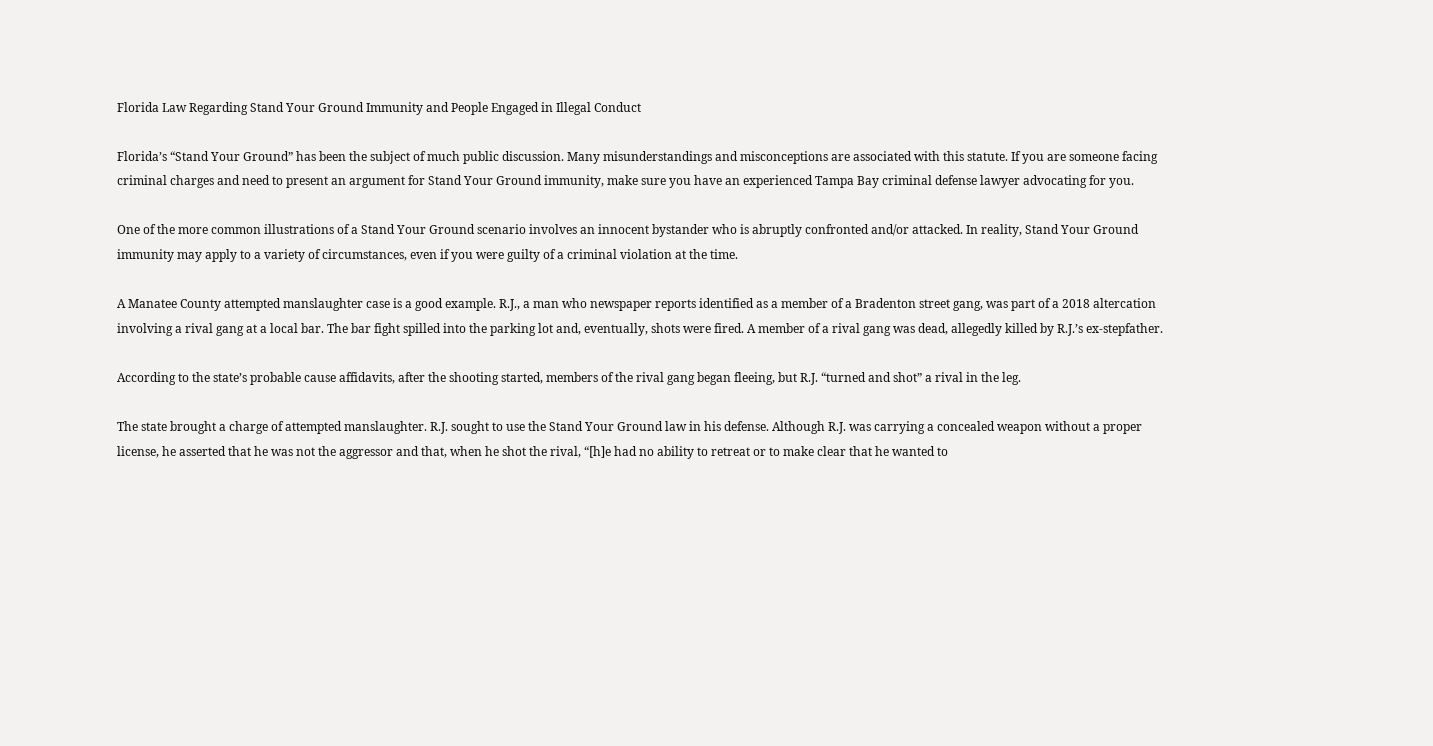Florida Law Regarding Stand Your Ground Immunity and People Engaged in Illegal Conduct

Florida’s “Stand Your Ground” has been the subject of much public discussion. Many misunderstandings and misconceptions are associated with this statute. If you are someone facing criminal charges and need to present an argument for Stand Your Ground immunity, make sure you have an experienced Tampa Bay criminal defense lawyer advocating for you.

One of the more common illustrations of a Stand Your Ground scenario involves an innocent bystander who is abruptly confronted and/or attacked. In reality, Stand Your Ground immunity may apply to a variety of circumstances, even if you were guilty of a criminal violation at the time.

A Manatee County attempted manslaughter case is a good example. R.J., a man who newspaper reports identified as a member of a Bradenton street gang, was part of a 2018 altercation involving a rival gang at a local bar. The bar fight spilled into the parking lot and, eventually, shots were fired. A member of a rival gang was dead, allegedly killed by R.J.’s ex-stepfather.

According to the state’s probable cause affidavits, after the shooting started, members of the rival gang began fleeing, but R.J. “turned and shot” a rival in the leg.

The state brought a charge of attempted manslaughter. R.J. sought to use the Stand Your Ground law in his defense. Although R.J. was carrying a concealed weapon without a proper license, he asserted that he was not the aggressor and that, when he shot the rival, “[h]e had no ability to retreat or to make clear that he wanted to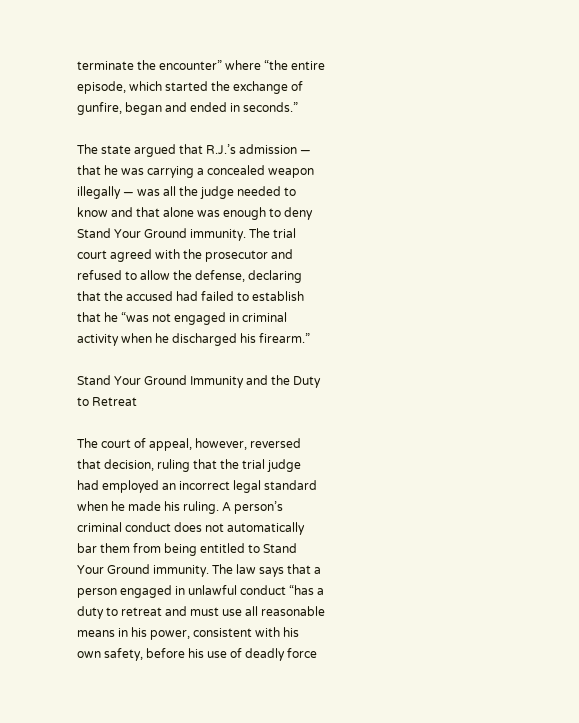terminate the encounter” where “the entire episode, which started the exchange of gunfire, began and ended in seconds.”

The state argued that R.J.’s admission — that he was carrying a concealed weapon illegally — was all the judge needed to know and that alone was enough to deny Stand Your Ground immunity. The trial court agreed with the prosecutor and refused to allow the defense, declaring that the accused had failed to establish that he “was not engaged in criminal activity when he discharged his firearm.”

Stand Your Ground Immunity and the Duty to Retreat

The court of appeal, however, reversed that decision, ruling that the trial judge had employed an incorrect legal standard when he made his ruling. A person’s criminal conduct does not automatically bar them from being entitled to Stand Your Ground immunity. The law says that a person engaged in unlawful conduct “has a duty to retreat and must use all reasonable means in his power, consistent with his own safety, before his use of deadly force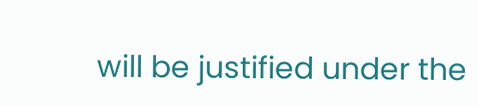will be justified under the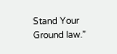Stand Your Ground law.”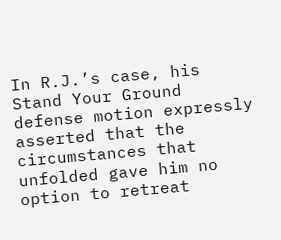In R.J.’s case, his Stand Your Ground defense motion expressly asserted that the circumstances that unfolded gave him no option to retreat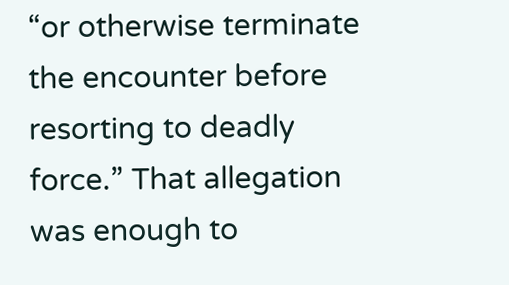“or otherwise terminate the encounter before resorting to deadly force.” That allegation was enough to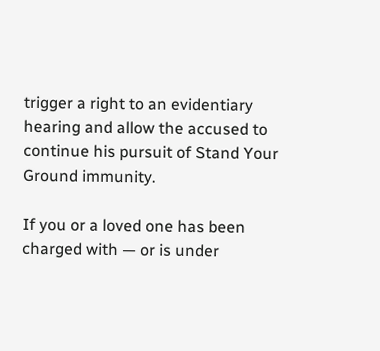trigger a right to an evidentiary hearing and allow the accused to continue his pursuit of Stand Your Ground immunity.

If you or a loved one has been charged with — or is under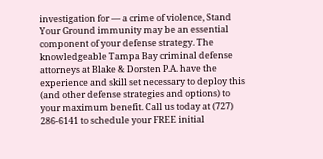investigation for — a crime of violence, Stand Your Ground immunity may be an essential component of your defense strategy. The knowledgeable Tampa Bay criminal defense attorneys at Blake & Dorsten P.A. have the experience and skill set necessary to deploy this (and other defense strategies and options) to your maximum benefit. Call us today at (727) 286-6141 to schedule your FREE initial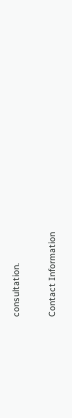consultation.

Contact Information